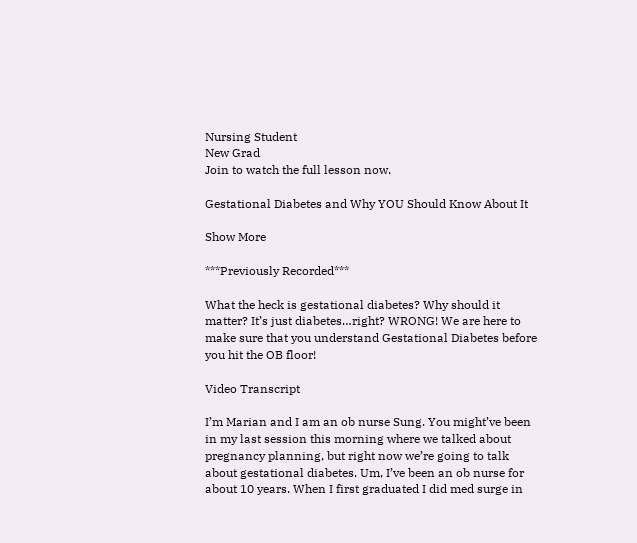Nursing Student
New Grad
Join to watch the full lesson now.

Gestational Diabetes and Why YOU Should Know About It

Show More

***Previously Recorded***

What the heck is gestational diabetes? Why should it matter? It’s just diabetes…right? WRONG! We are here to make sure that you understand Gestational Diabetes before you hit the OB floor!

Video Transcript

I’m Marian and I am an ob nurse Sung. You might’ve been in my last session this morning where we talked about pregnancy planning, but right now we’re going to talk about gestational diabetes. Um, I’ve been an ob nurse for about 10 years. When I first graduated I did med surge in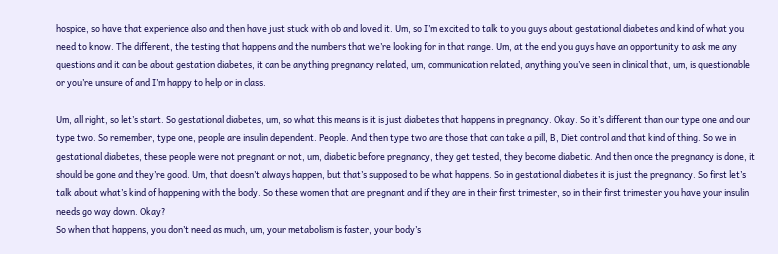hospice, so have that experience also and then have just stuck with ob and loved it. Um, so I’m excited to talk to you guys about gestational diabetes and kind of what you need to know. The different, the testing that happens and the numbers that we’re looking for in that range. Um, at the end you guys have an opportunity to ask me any questions and it can be about gestation diabetes, it can be anything pregnancy related, um, communication related, anything you’ve seen in clinical that, um, is questionable or you’re unsure of and I’m happy to help or in class.

Um, all right, so let’s start. So gestational diabetes, um, so what this means is it is just diabetes that happens in pregnancy. Okay. So it’s different than our type one and our type two. So remember, type one, people are insulin dependent. People. And then type two are those that can take a pill, B, Diet control and that kind of thing. So we in gestational diabetes, these people were not pregnant or not, um, diabetic before pregnancy, they get tested, they become diabetic. And then once the pregnancy is done, it should be gone and they’re good. Um, that doesn’t always happen, but that’s supposed to be what happens. So in gestational diabetes it is just the pregnancy. So first let’s talk about what’s kind of happening with the body. So these women that are pregnant and if they are in their first trimester, so in their first trimester you have your insulin needs go way down. Okay?
So when that happens, you don’t need as much, um, your metabolism is faster, your body’s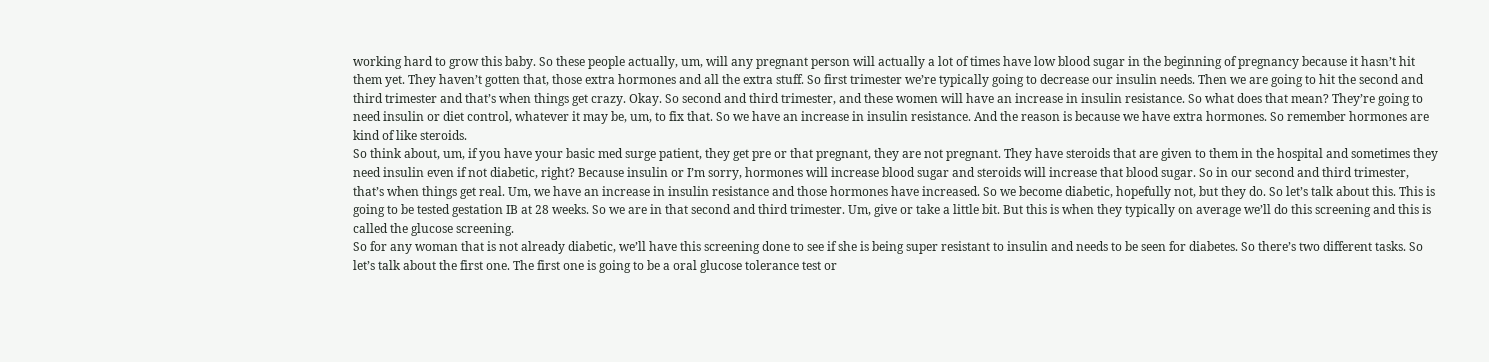working hard to grow this baby. So these people actually, um, will any pregnant person will actually a lot of times have low blood sugar in the beginning of pregnancy because it hasn’t hit them yet. They haven’t gotten that, those extra hormones and all the extra stuff. So first trimester we’re typically going to decrease our insulin needs. Then we are going to hit the second and third trimester and that’s when things get crazy. Okay. So second and third trimester, and these women will have an increase in insulin resistance. So what does that mean? They’re going to need insulin or diet control, whatever it may be, um, to fix that. So we have an increase in insulin resistance. And the reason is because we have extra hormones. So remember hormones are kind of like steroids.
So think about, um, if you have your basic med surge patient, they get pre or that pregnant, they are not pregnant. They have steroids that are given to them in the hospital and sometimes they need insulin even if not diabetic, right? Because insulin or I’m sorry, hormones will increase blood sugar and steroids will increase that blood sugar. So in our second and third trimester, that’s when things get real. Um, we have an increase in insulin resistance and those hormones have increased. So we become diabetic, hopefully not, but they do. So let’s talk about this. This is going to be tested gestation IB at 28 weeks. So we are in that second and third trimester. Um, give or take a little bit. But this is when they typically on average we’ll do this screening and this is called the glucose screening.
So for any woman that is not already diabetic, we’ll have this screening done to see if she is being super resistant to insulin and needs to be seen for diabetes. So there’s two different tasks. So let’s talk about the first one. The first one is going to be a oral glucose tolerance test or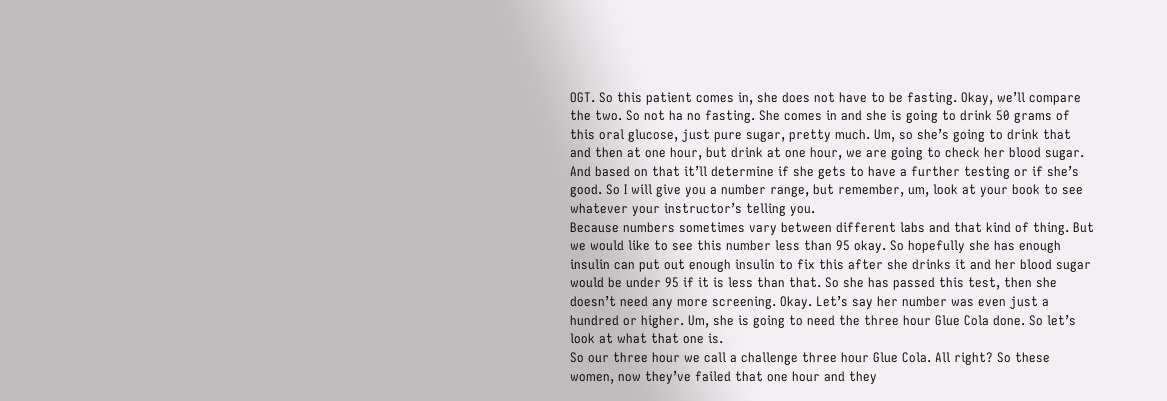OGT. So this patient comes in, she does not have to be fasting. Okay, we’ll compare the two. So not ha no fasting. She comes in and she is going to drink 50 grams of this oral glucose, just pure sugar, pretty much. Um, so she’s going to drink that and then at one hour, but drink at one hour, we are going to check her blood sugar. And based on that it’ll determine if she gets to have a further testing or if she’s good. So I will give you a number range, but remember, um, look at your book to see whatever your instructor’s telling you.
Because numbers sometimes vary between different labs and that kind of thing. But we would like to see this number less than 95 okay. So hopefully she has enough insulin can put out enough insulin to fix this after she drinks it and her blood sugar would be under 95 if it is less than that. So she has passed this test, then she doesn’t need any more screening. Okay. Let’s say her number was even just a hundred or higher. Um, she is going to need the three hour Glue Cola done. So let’s look at what that one is.
So our three hour we call a challenge three hour Glue Cola. All right? So these women, now they’ve failed that one hour and they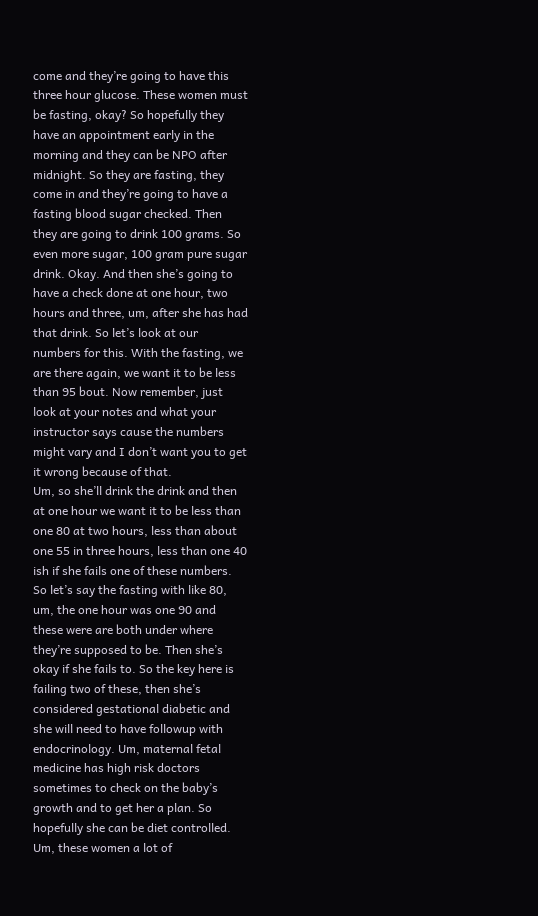come and they’re going to have this three hour glucose. These women must be fasting, okay? So hopefully they have an appointment early in the morning and they can be NPO after midnight. So they are fasting, they come in and they’re going to have a fasting blood sugar checked. Then they are going to drink 100 grams. So even more sugar, 100 gram pure sugar drink. Okay. And then she’s going to have a check done at one hour, two hours and three, um, after she has had that drink. So let’s look at our numbers for this. With the fasting, we are there again, we want it to be less than 95 bout. Now remember, just look at your notes and what your instructor says cause the numbers might vary and I don’t want you to get it wrong because of that.
Um, so she’ll drink the drink and then at one hour we want it to be less than one 80 at two hours, less than about one 55 in three hours, less than one 40 ish if she fails one of these numbers. So let’s say the fasting with like 80, um, the one hour was one 90 and these were are both under where they’re supposed to be. Then she’s okay if she fails to. So the key here is failing two of these, then she’s considered gestational diabetic and she will need to have followup with endocrinology. Um, maternal fetal medicine has high risk doctors sometimes to check on the baby’s growth and to get her a plan. So hopefully she can be diet controlled. Um, these women a lot of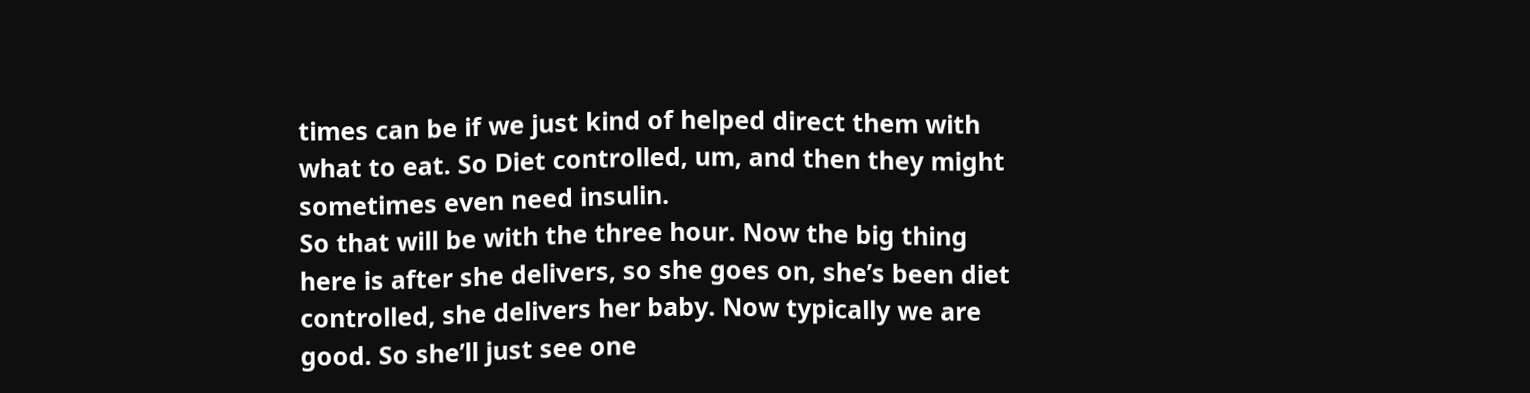times can be if we just kind of helped direct them with what to eat. So Diet controlled, um, and then they might sometimes even need insulin.
So that will be with the three hour. Now the big thing here is after she delivers, so she goes on, she’s been diet controlled, she delivers her baby. Now typically we are good. So she’ll just see one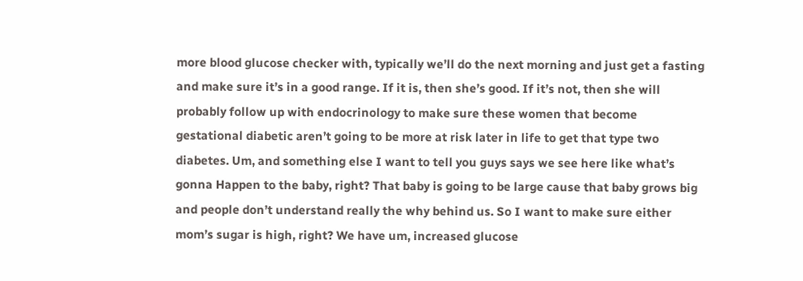more blood glucose checker with, typically we’ll do the next morning and just get a fasting and make sure it’s in a good range. If it is, then she’s good. If it’s not, then she will probably follow up with endocrinology to make sure these women that become gestational diabetic aren’t going to be more at risk later in life to get that type two diabetes. Um, and something else I want to tell you guys says we see here like what’s gonna Happen to the baby, right? That baby is going to be large cause that baby grows big and people don’t understand really the why behind us. So I want to make sure either mom’s sugar is high, right? We have um, increased glucose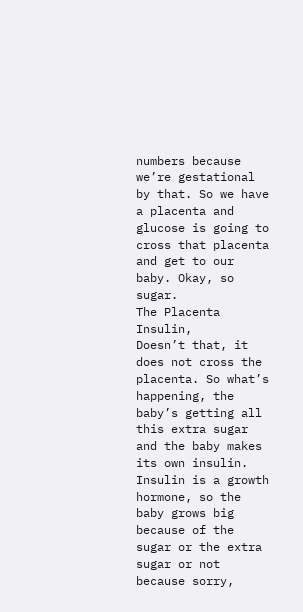numbers because we’re gestational by that. So we have a placenta and glucose is going to cross that placenta and get to our baby. Okay, so sugar.
The Placenta Insulin,
Doesn’t that, it does not cross the placenta. So what’s happening, the baby’s getting all this extra sugar and the baby makes its own insulin. Insulin is a growth hormone, so the baby grows big because of the sugar or the extra sugar or not because sorry,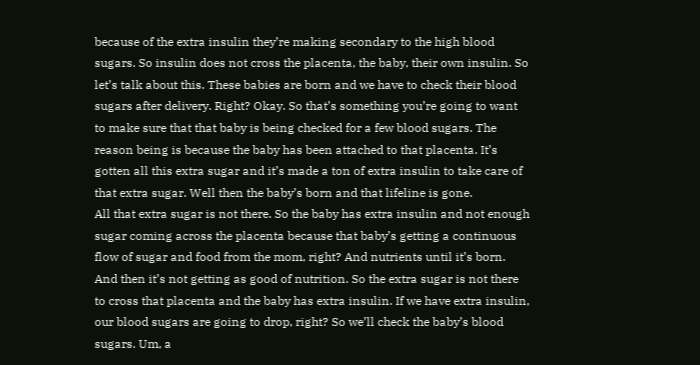because of the extra insulin they’re making secondary to the high blood sugars. So insulin does not cross the placenta, the baby, their own insulin. So let’s talk about this. These babies are born and we have to check their blood sugars after delivery. Right? Okay. So that’s something you’re going to want to make sure that that baby is being checked for a few blood sugars. The reason being is because the baby has been attached to that placenta. It’s gotten all this extra sugar and it’s made a ton of extra insulin to take care of that extra sugar. Well then the baby’s born and that lifeline is gone.
All that extra sugar is not there. So the baby has extra insulin and not enough sugar coming across the placenta because that baby’s getting a continuous flow of sugar and food from the mom, right? And nutrients until it’s born. And then it’s not getting as good of nutrition. So the extra sugar is not there to cross that placenta and the baby has extra insulin. If we have extra insulin, our blood sugars are going to drop, right? So we’ll check the baby’s blood sugars. Um, a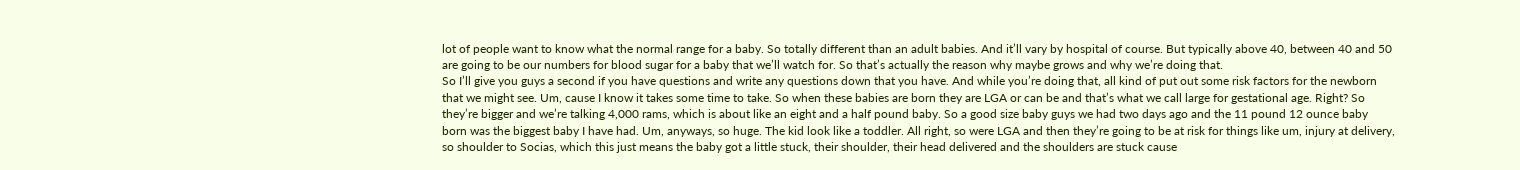lot of people want to know what the normal range for a baby. So totally different than an adult babies. And it’ll vary by hospital of course. But typically above 40, between 40 and 50 are going to be our numbers for blood sugar for a baby that we’ll watch for. So that’s actually the reason why maybe grows and why we’re doing that.
So I’ll give you guys a second if you have questions and write any questions down that you have. And while you’re doing that, all kind of put out some risk factors for the newborn that we might see. Um, cause I know it takes some time to take. So when these babies are born they are LGA or can be and that’s what we call large for gestational age. Right? So they’re bigger and we’re talking 4,000 rams, which is about like an eight and a half pound baby. So a good size baby guys we had two days ago and the 11 pound 12 ounce baby born was the biggest baby I have had. Um, anyways, so huge. The kid look like a toddler. All right, so were LGA and then they’re going to be at risk for things like um, injury at delivery, so shoulder to Socias, which this just means the baby got a little stuck, their shoulder, their head delivered and the shoulders are stuck cause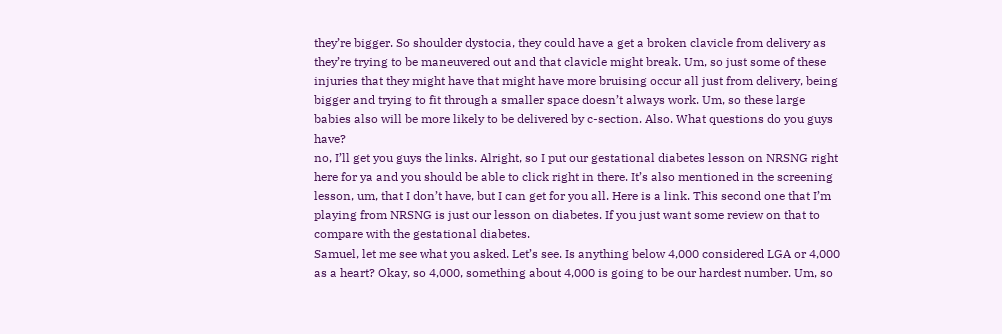they’re bigger. So shoulder dystocia, they could have a get a broken clavicle from delivery as they’re trying to be maneuvered out and that clavicle might break. Um, so just some of these injuries that they might have that might have more bruising occur all just from delivery, being bigger and trying to fit through a smaller space doesn’t always work. Um, so these large babies also will be more likely to be delivered by c-section. Also. What questions do you guys have?
no, I’ll get you guys the links. Alright, so I put our gestational diabetes lesson on NRSNG right here for ya and you should be able to click right in there. It’s also mentioned in the screening lesson, um, that I don’t have, but I can get for you all. Here is a link. This second one that I’m playing from NRSNG is just our lesson on diabetes. If you just want some review on that to compare with the gestational diabetes.
Samuel, let me see what you asked. Let’s see. Is anything below 4,000 considered LGA or 4,000 as a heart? Okay, so 4,000, something about 4,000 is going to be our hardest number. Um, so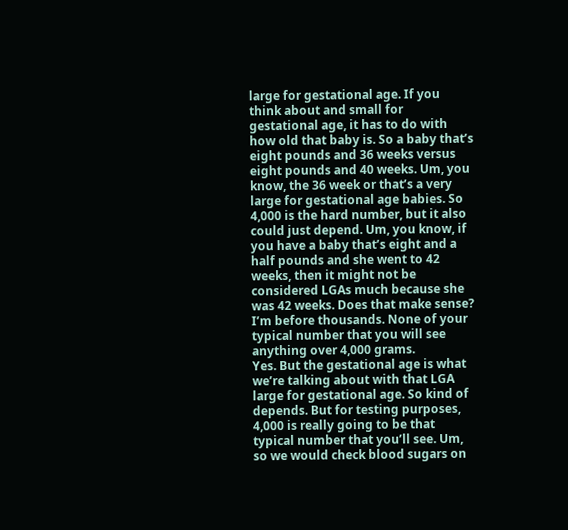large for gestational age. If you think about and small for gestational age, it has to do with how old that baby is. So a baby that’s eight pounds and 36 weeks versus eight pounds and 40 weeks. Um, you know, the 36 week or that’s a very large for gestational age babies. So 4,000 is the hard number, but it also could just depend. Um, you know, if you have a baby that’s eight and a half pounds and she went to 42 weeks, then it might not be considered LGAs much because she was 42 weeks. Does that make sense? I’m before thousands. None of your typical number that you will see anything over 4,000 grams.
Yes. But the gestational age is what we’re talking about with that LGA large for gestational age. So kind of depends. But for testing purposes, 4,000 is really going to be that typical number that you’ll see. Um, so we would check blood sugars on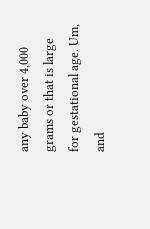any baby over 4,000 grams or that is large for gestational age. Um, and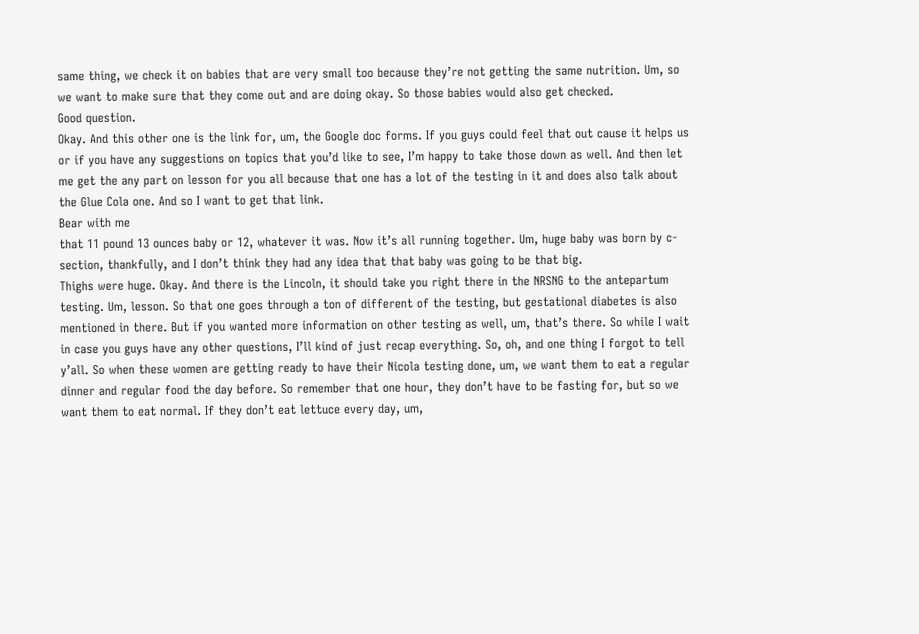same thing, we check it on babies that are very small too because they’re not getting the same nutrition. Um, so we want to make sure that they come out and are doing okay. So those babies would also get checked.
Good question.
Okay. And this other one is the link for, um, the Google doc forms. If you guys could feel that out cause it helps us or if you have any suggestions on topics that you’d like to see, I’m happy to take those down as well. And then let me get the any part on lesson for you all because that one has a lot of the testing in it and does also talk about the Glue Cola one. And so I want to get that link.
Bear with me
that 11 pound 13 ounces baby or 12, whatever it was. Now it’s all running together. Um, huge baby was born by c-section, thankfully, and I don’t think they had any idea that that baby was going to be that big.
Thighs were huge. Okay. And there is the Lincoln, it should take you right there in the NRSNG to the antepartum testing. Um, lesson. So that one goes through a ton of different of the testing, but gestational diabetes is also mentioned in there. But if you wanted more information on other testing as well, um, that’s there. So while I wait in case you guys have any other questions, I’ll kind of just recap everything. So, oh, and one thing I forgot to tell y’all. So when these women are getting ready to have their Nicola testing done, um, we want them to eat a regular dinner and regular food the day before. So remember that one hour, they don’t have to be fasting for, but so we want them to eat normal. If they don’t eat lettuce every day, um,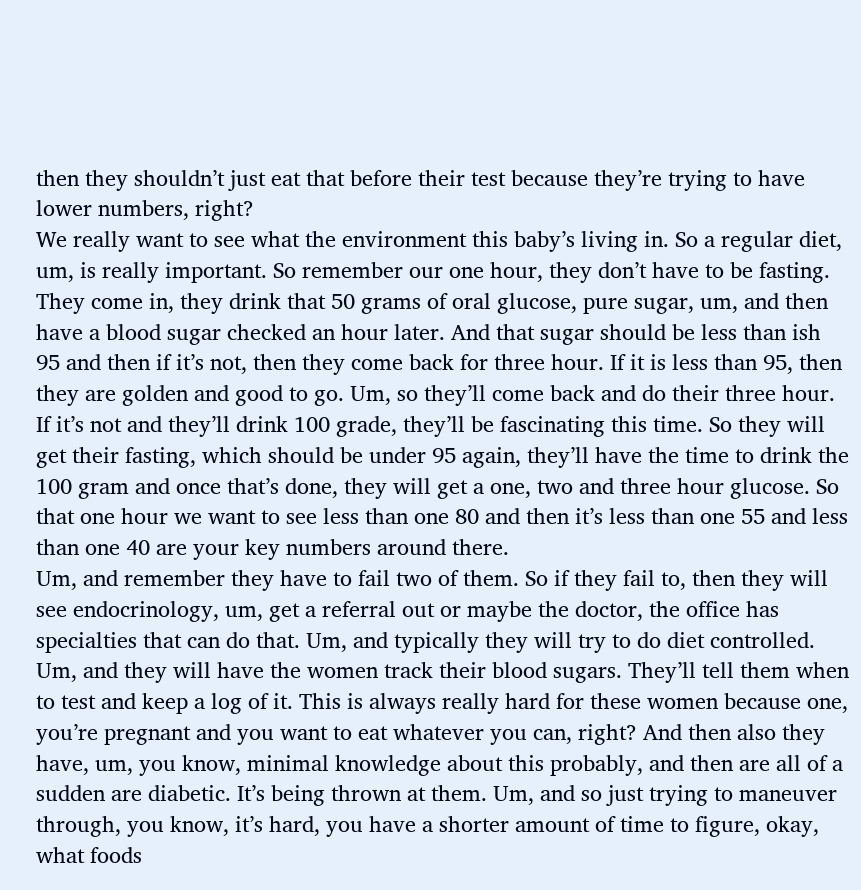then they shouldn’t just eat that before their test because they’re trying to have lower numbers, right?
We really want to see what the environment this baby’s living in. So a regular diet, um, is really important. So remember our one hour, they don’t have to be fasting. They come in, they drink that 50 grams of oral glucose, pure sugar, um, and then have a blood sugar checked an hour later. And that sugar should be less than ish 95 and then if it’s not, then they come back for three hour. If it is less than 95, then they are golden and good to go. Um, so they’ll come back and do their three hour. If it’s not and they’ll drink 100 grade, they’ll be fascinating this time. So they will get their fasting, which should be under 95 again, they’ll have the time to drink the 100 gram and once that’s done, they will get a one, two and three hour glucose. So that one hour we want to see less than one 80 and then it’s less than one 55 and less than one 40 are your key numbers around there.
Um, and remember they have to fail two of them. So if they fail to, then they will see endocrinology, um, get a referral out or maybe the doctor, the office has specialties that can do that. Um, and typically they will try to do diet controlled. Um, and they will have the women track their blood sugars. They’ll tell them when to test and keep a log of it. This is always really hard for these women because one, you’re pregnant and you want to eat whatever you can, right? And then also they have, um, you know, minimal knowledge about this probably, and then are all of a sudden are diabetic. It’s being thrown at them. Um, and so just trying to maneuver through, you know, it’s hard, you have a shorter amount of time to figure, okay, what foods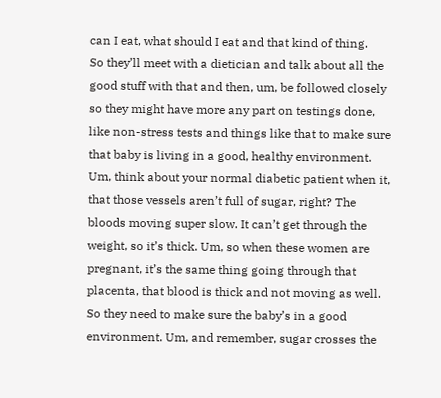can I eat, what should I eat and that kind of thing.
So they’ll meet with a dietician and talk about all the good stuff with that and then, um, be followed closely so they might have more any part on testings done, like non-stress tests and things like that to make sure that baby is living in a good, healthy environment. Um, think about your normal diabetic patient when it, that those vessels aren’t full of sugar, right? The bloods moving super slow. It can’t get through the weight, so it’s thick. Um, so when these women are pregnant, it’s the same thing going through that placenta, that blood is thick and not moving as well. So they need to make sure the baby’s in a good environment. Um, and remember, sugar crosses the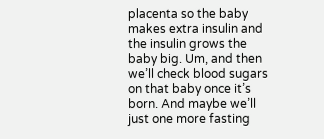placenta so the baby makes extra insulin and the insulin grows the baby big. Um, and then we’ll check blood sugars on that baby once it’s born. And maybe we’ll just one more fasting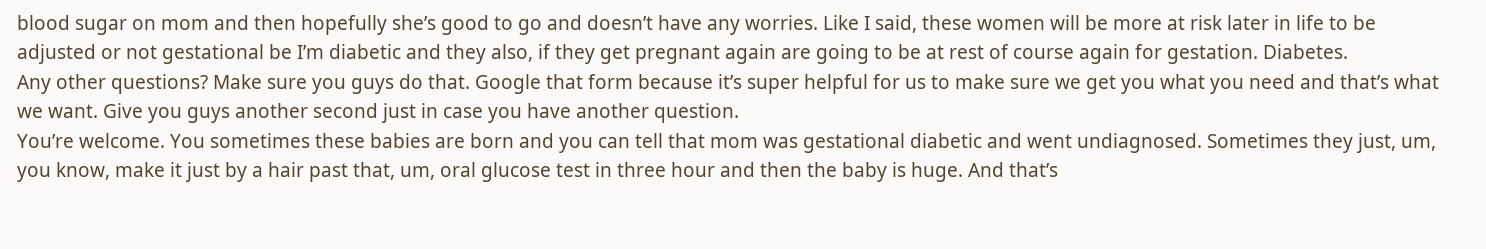blood sugar on mom and then hopefully she’s good to go and doesn’t have any worries. Like I said, these women will be more at risk later in life to be adjusted or not gestational be I’m diabetic and they also, if they get pregnant again are going to be at rest of course again for gestation. Diabetes.
Any other questions? Make sure you guys do that. Google that form because it’s super helpful for us to make sure we get you what you need and that’s what we want. Give you guys another second just in case you have another question.
You’re welcome. You sometimes these babies are born and you can tell that mom was gestational diabetic and went undiagnosed. Sometimes they just, um, you know, make it just by a hair past that, um, oral glucose test in three hour and then the baby is huge. And that’s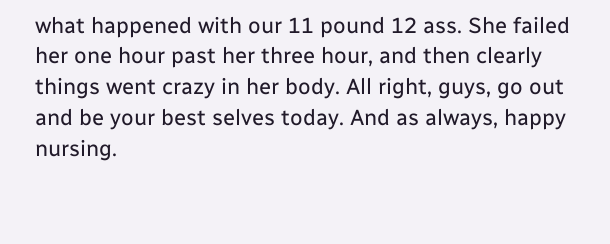what happened with our 11 pound 12 ass. She failed her one hour past her three hour, and then clearly things went crazy in her body. All right, guys, go out and be your best selves today. And as always, happy nursing.